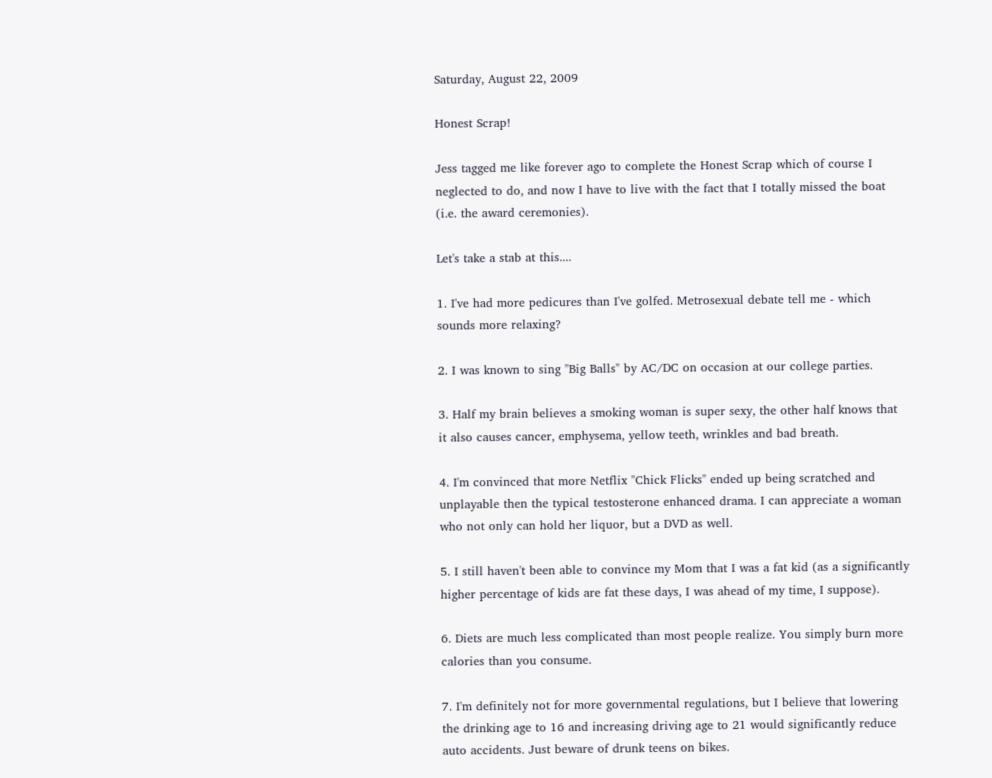Saturday, August 22, 2009

Honest Scrap!

Jess tagged me like forever ago to complete the Honest Scrap which of course I neglected to do, and now I have to live with the fact that I totally missed the boat (i.e. the award ceremonies).

Let's take a stab at this....

1. I've had more pedicures than I've golfed. Metrosexual debate tell me - which sounds more relaxing?

2. I was known to sing "Big Balls" by AC/DC on occasion at our college parties.

3. Half my brain believes a smoking woman is super sexy, the other half knows that it also causes cancer, emphysema, yellow teeth, wrinkles and bad breath.

4. I'm convinced that more Netflix "Chick Flicks" ended up being scratched and unplayable then the typical testosterone enhanced drama. I can appreciate a woman who not only can hold her liquor, but a DVD as well.

5. I still haven't been able to convince my Mom that I was a fat kid (as a significantly higher percentage of kids are fat these days, I was ahead of my time, I suppose).

6. Diets are much less complicated than most people realize. You simply burn more calories than you consume.

7. I'm definitely not for more governmental regulations, but I believe that lowering the drinking age to 16 and increasing driving age to 21 would significantly reduce auto accidents. Just beware of drunk teens on bikes.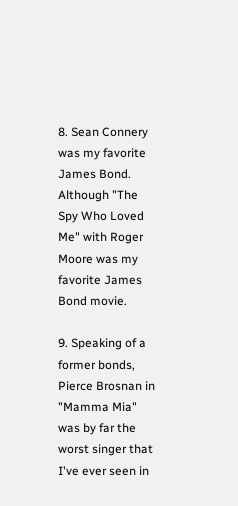8. Sean Connery was my favorite James Bond. Although "The Spy Who Loved Me" with Roger Moore was my favorite James Bond movie.

9. Speaking of a former bonds, Pierce Brosnan in "Mamma Mia" was by far the worst singer that I've ever seen in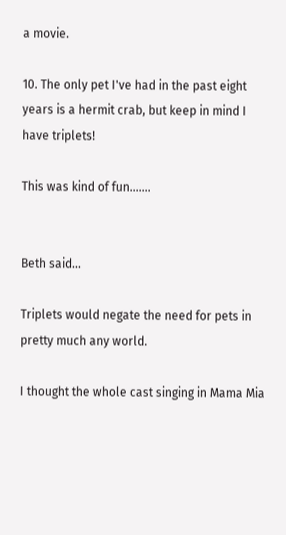a movie.

10. The only pet I've had in the past eight years is a hermit crab, but keep in mind I have triplets!

This was kind of fun.......


Beth said...

Triplets would negate the need for pets in pretty much any world.

I thought the whole cast singing in Mama Mia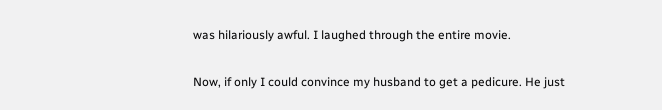was hilariously awful. I laughed through the entire movie.

Now, if only I could convince my husband to get a pedicure. He just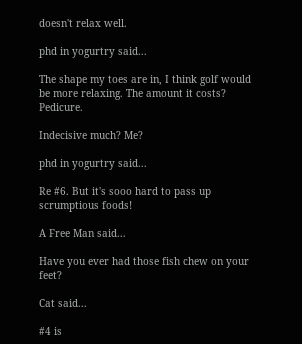doesn't relax well.

phd in yogurtry said...

The shape my toes are in, I think golf would be more relaxing. The amount it costs? Pedicure.

Indecisive much? Me?

phd in yogurtry said...

Re #6. But it's sooo hard to pass up scrumptious foods!

A Free Man said...

Have you ever had those fish chew on your feet?

Cat said...

#4 is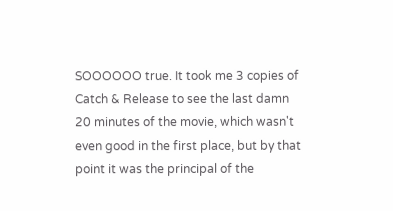SOOOOOO true. It took me 3 copies of Catch & Release to see the last damn 20 minutes of the movie, which wasn't even good in the first place, but by that point it was the principal of the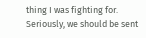thing I was fighting for. Seriously, we should be sent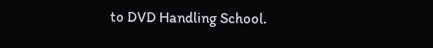to DVD Handling School.